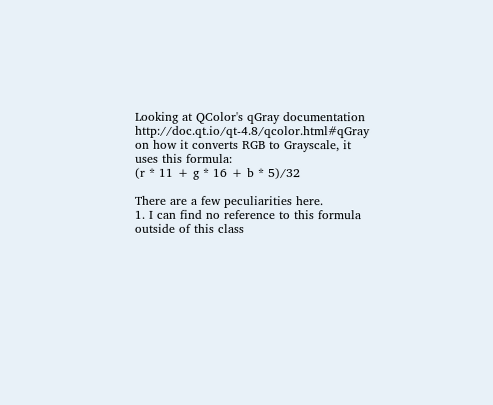Looking at QColor's qGray documentation http://doc.qt.io/qt-4.8/qcolor.html#qGray on how it converts RGB to Grayscale, it uses this formula:
(r * 11 + g * 16 + b * 5)/32

There are a few peculiarities here.
1. I can find no reference to this formula outside of this class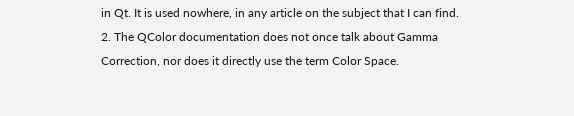in Qt. It is used nowhere, in any article on the subject that I can find.
2. The QColor documentation does not once talk about Gamma Correction, nor does it directly use the term Color Space.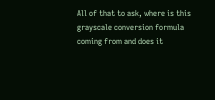All of that to ask, where is this grayscale conversion formula coming from and does it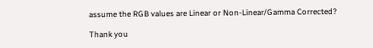assume the RGB values are Linear or Non-Linear/Gamma Corrected?

Thank you